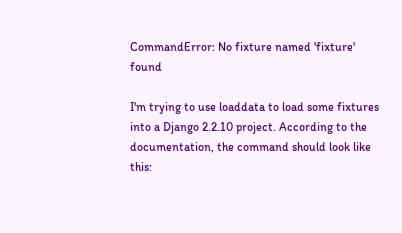CommandError: No fixture named 'fixture' found

I'm trying to use loaddata to load some fixtures into a Django 2.2.10 project. According to the documentation, the command should look like this: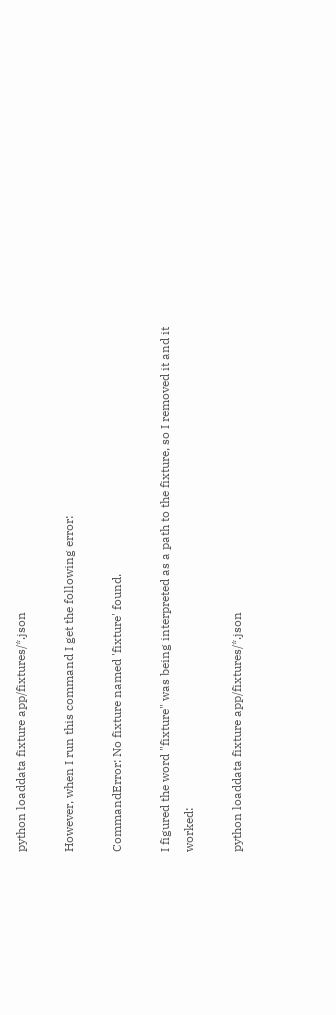python loaddata fixture app/fixtures/*.json

However, when I run this command I get the following error:

CommandError: No fixture named 'fixture' found.

I figured the word "fixture" was being interpreted as a path to the fixture, so I removed it and it worked:

python loaddata fixture app/fixtures/*.json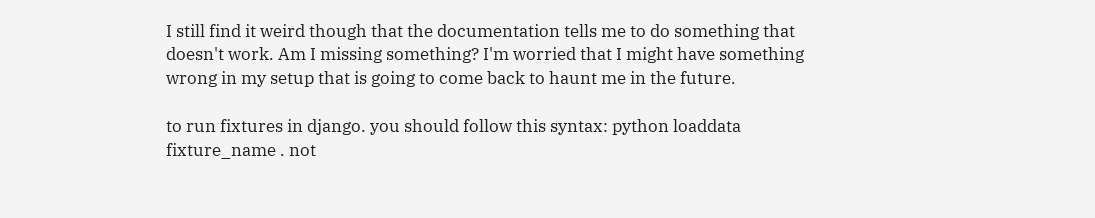I still find it weird though that the documentation tells me to do something that doesn't work. Am I missing something? I'm worried that I might have something wrong in my setup that is going to come back to haunt me in the future.

to run fixtures in django. you should follow this syntax: python loaddata fixture_name . not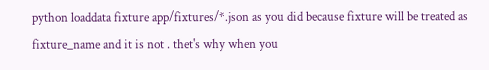python loaddata fixture app/fixtures/*.json as you did because fixture will be treated as fixture_name and it is not . thet's why when you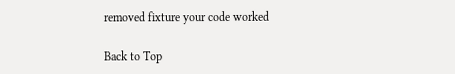removed fixture your code worked

Back to Top